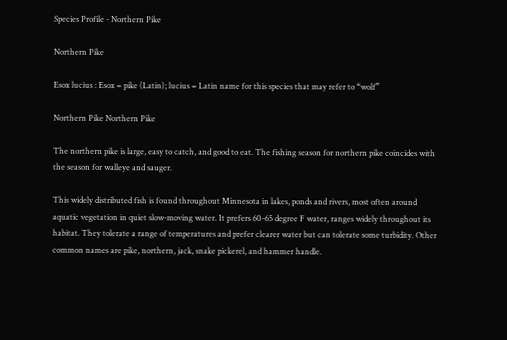Species Profile - Northern Pike

Northern Pike

Esox lucius : Esox = pike (Latin); lucius = Latin name for this species that may refer to “wolf”

Northern Pike Northern Pike

The northern pike is large, easy to catch, and good to eat. The fishing season for northern pike coincides with the season for walleye and sauger.

This widely distributed fish is found throughout Minnesota in lakes, ponds and rivers, most often around aquatic vegetation in quiet slow-moving water. It prefers 60-65 degree F water, ranges widely throughout its habitat. They tolerate a range of temperatures and prefer clearer water but can tolerate some turbidity. Other common names are pike, northern, jack, snake pickerel, and hammer handle.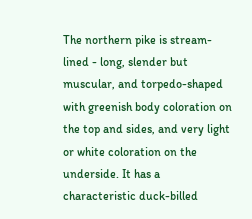The northern pike is stream-lined - long, slender but muscular, and torpedo-shaped with greenish body coloration on the top and sides, and very light or white coloration on the underside. It has a characteristic duck-billed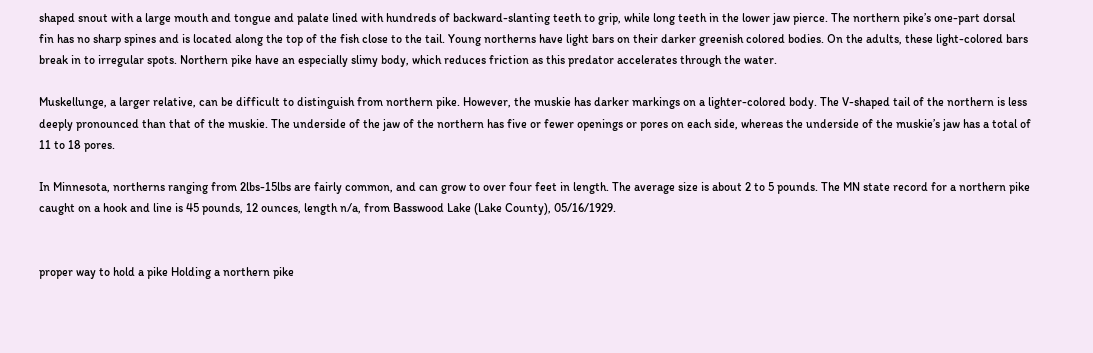shaped snout with a large mouth and tongue and palate lined with hundreds of backward-slanting teeth to grip, while long teeth in the lower jaw pierce. The northern pike’s one-part dorsal fin has no sharp spines and is located along the top of the fish close to the tail. Young northerns have light bars on their darker greenish colored bodies. On the adults, these light-colored bars break in to irregular spots. Northern pike have an especially slimy body, which reduces friction as this predator accelerates through the water.

Muskellunge, a larger relative, can be difficult to distinguish from northern pike. However, the muskie has darker markings on a lighter-colored body. The V-shaped tail of the northern is less deeply pronounced than that of the muskie. The underside of the jaw of the northern has five or fewer openings or pores on each side, whereas the underside of the muskie’s jaw has a total of 11 to 18 pores.

In Minnesota, northerns ranging from 2lbs-15lbs are fairly common, and can grow to over four feet in length. The average size is about 2 to 5 pounds. The MN state record for a northern pike caught on a hook and line is 45 pounds, 12 ounces, length n/a, from Basswood Lake (Lake County), 05/16/1929.


proper way to hold a pike Holding a northern pike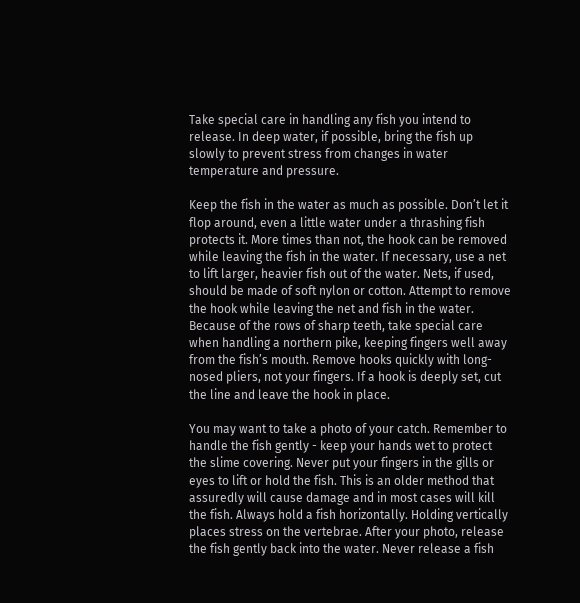Take special care in handling any fish you intend to release. In deep water, if possible, bring the fish up slowly to prevent stress from changes in water temperature and pressure.

Keep the fish in the water as much as possible. Don’t let it flop around, even a little water under a thrashing fish protects it. More times than not, the hook can be removed while leaving the fish in the water. If necessary, use a net to lift larger, heavier fish out of the water. Nets, if used, should be made of soft nylon or cotton. Attempt to remove the hook while leaving the net and fish in the water. Because of the rows of sharp teeth, take special care when handling a northern pike, keeping fingers well away from the fish’s mouth. Remove hooks quickly with long-nosed pliers, not your fingers. If a hook is deeply set, cut the line and leave the hook in place.

You may want to take a photo of your catch. Remember to handle the fish gently - keep your hands wet to protect the slime covering. Never put your fingers in the gills or eyes to lift or hold the fish. This is an older method that assuredly will cause damage and in most cases will kill the fish. Always hold a fish horizontally. Holding vertically places stress on the vertebrae. After your photo, release the fish gently back into the water. Never release a fish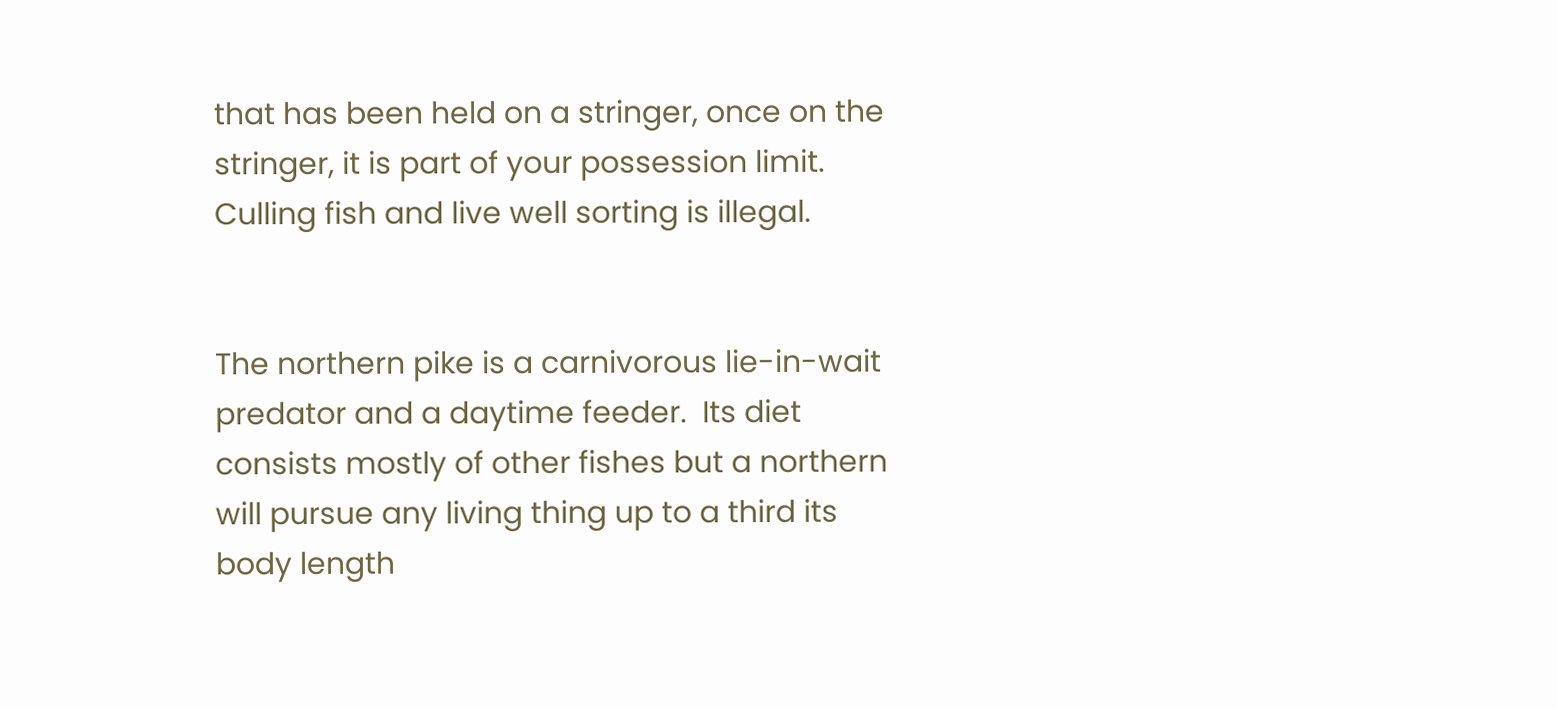that has been held on a stringer, once on the stringer, it is part of your possession limit. Culling fish and live well sorting is illegal.


The northern pike is a carnivorous lie-in-wait predator and a daytime feeder.  Its diet consists mostly of other fishes but a northern will pursue any living thing up to a third its body length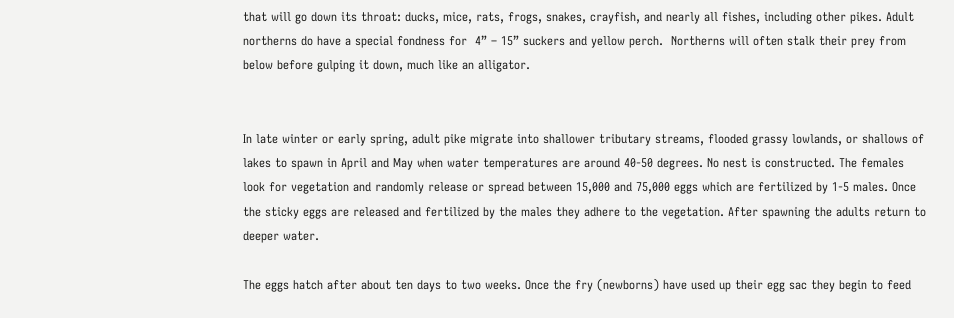that will go down its throat: ducks, mice, rats, frogs, snakes, crayfish, and nearly all fishes, including other pikes. Adult northerns do have a special fondness for  4” – 15” suckers and yellow perch.  Northerns will often stalk their prey from below before gulping it down, much like an alligator.


In late winter or early spring, adult pike migrate into shallower tributary streams, flooded grassy lowlands, or shallows of lakes to spawn in April and May when water temperatures are around 40-50 degrees. No nest is constructed. The females look for vegetation and randomly release or spread between 15,000 and 75,000 eggs which are fertilized by 1-5 males. Once the sticky eggs are released and fertilized by the males they adhere to the vegetation. After spawning the adults return to deeper water.

The eggs hatch after about ten days to two weeks. Once the fry (newborns) have used up their egg sac they begin to feed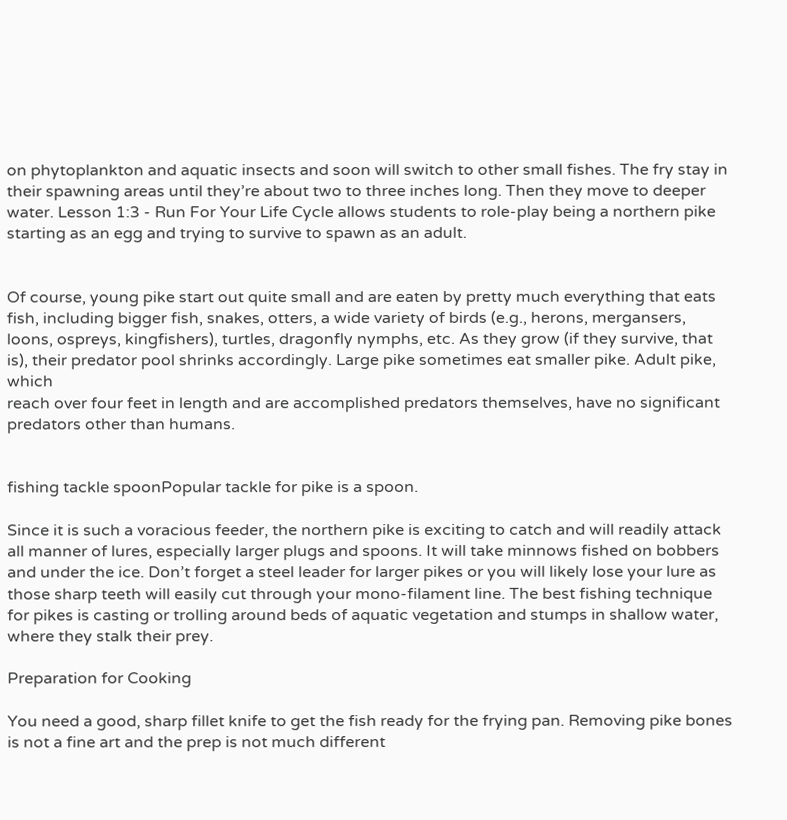on phytoplankton and aquatic insects and soon will switch to other small fishes. The fry stay in their spawning areas until they’re about two to three inches long. Then they move to deeper water. Lesson 1:3 - Run For Your Life Cycle allows students to role-play being a northern pike starting as an egg and trying to survive to spawn as an adult.


Of course, young pike start out quite small and are eaten by pretty much everything that eats fish, including bigger fish, snakes, otters, a wide variety of birds (e.g., herons, mergansers, loons, ospreys, kingfishers), turtles, dragonfly nymphs, etc. As they grow (if they survive, that is), their predator pool shrinks accordingly. Large pike sometimes eat smaller pike. Adult pike, which
reach over four feet in length and are accomplished predators themselves, have no significant predators other than humans.


fishing tackle spoonPopular tackle for pike is a spoon.

Since it is such a voracious feeder, the northern pike is exciting to catch and will readily attack all manner of lures, especially larger plugs and spoons. It will take minnows fished on bobbers and under the ice. Don’t forget a steel leader for larger pikes or you will likely lose your lure as those sharp teeth will easily cut through your mono-filament line. The best fishing technique for pikes is casting or trolling around beds of aquatic vegetation and stumps in shallow water, where they stalk their prey.

Preparation for Cooking

You need a good, sharp fillet knife to get the fish ready for the frying pan. Removing pike bones is not a fine art and the prep is not much different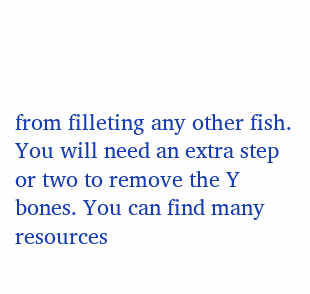from filleting any other fish. You will need an extra step or two to remove the Y bones. You can find many resources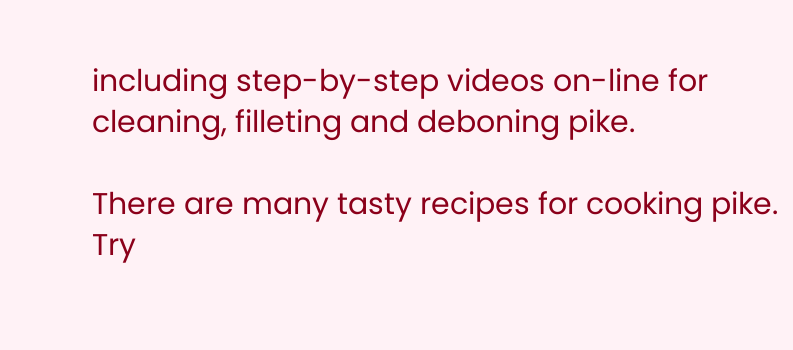including step-by-step videos on-line for cleaning, filleting and deboning pike.

There are many tasty recipes for cooking pike. Try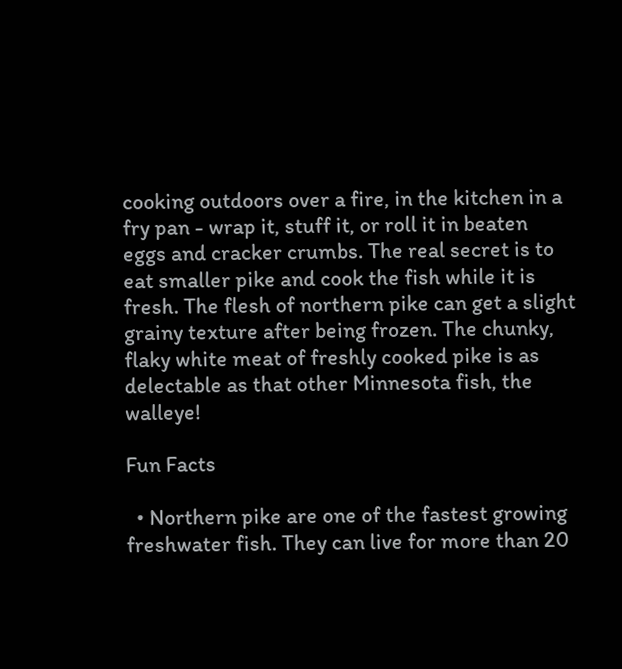cooking outdoors over a fire, in the kitchen in a fry pan - wrap it, stuff it, or roll it in beaten eggs and cracker crumbs. The real secret is to eat smaller pike and cook the fish while it is fresh. The flesh of northern pike can get a slight grainy texture after being frozen. The chunky, flaky white meat of freshly cooked pike is as delectable as that other Minnesota fish, the walleye!

Fun Facts

  • Northern pike are one of the fastest growing freshwater fish. They can live for more than 20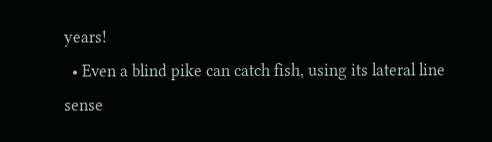years!
  • Even a blind pike can catch fish, using its lateral line sense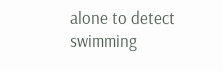alone to detect swimming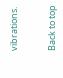vibrations.


Back to top